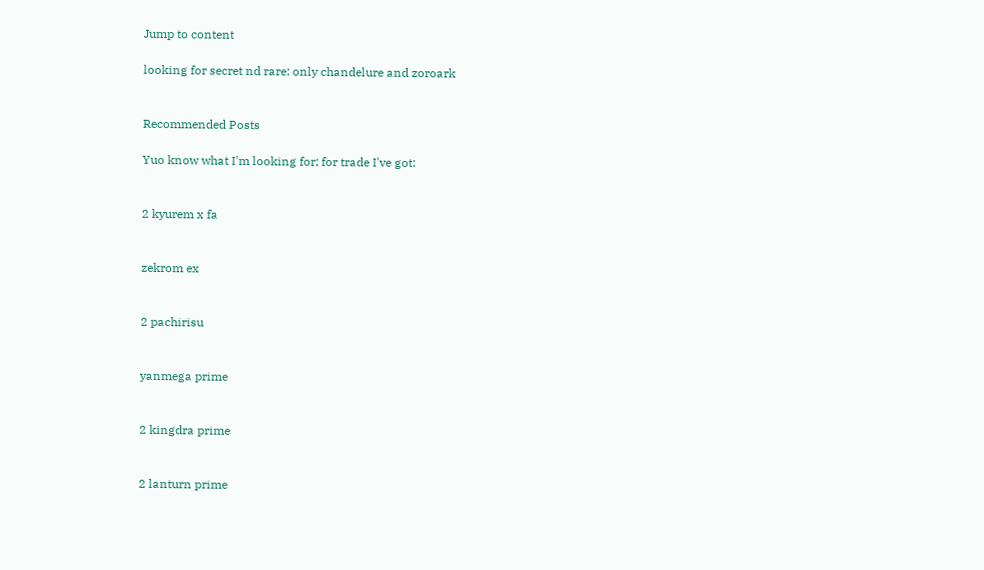Jump to content

looking for secret nd rare: only chandelure and zoroark


Recommended Posts

Yuo know what I'm looking for; for trade I've got:


2 kyurem x fa


zekrom ex


2 pachirisu


yanmega prime


2 kingdra prime


2 lanturn prime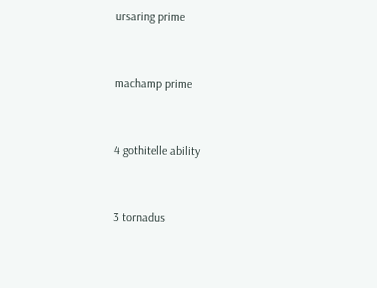ursaring prime


machamp prime


4 gothitelle ability


3 tornadus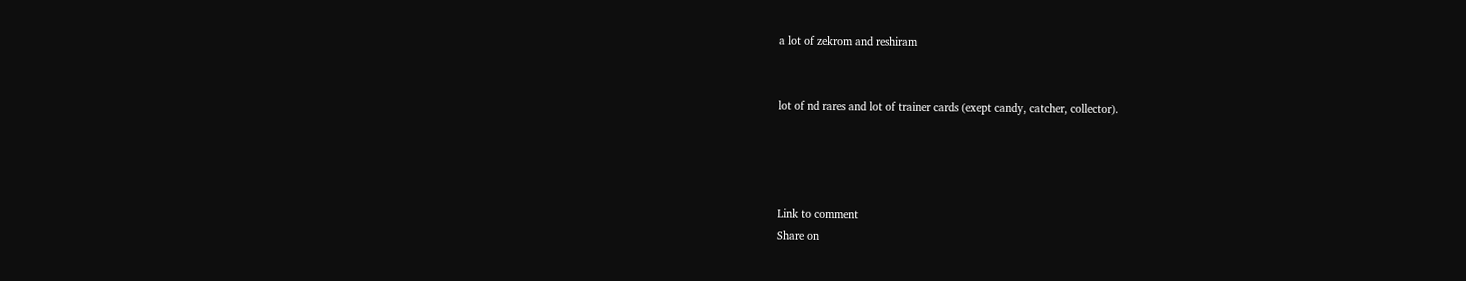a lot of zekrom and reshiram


lot of nd rares and lot of trainer cards (exept candy, catcher, collector).




Link to comment
Share on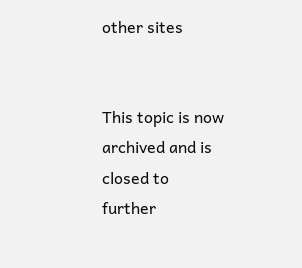other sites


This topic is now archived and is closed to further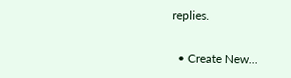replies.

  • Create New...